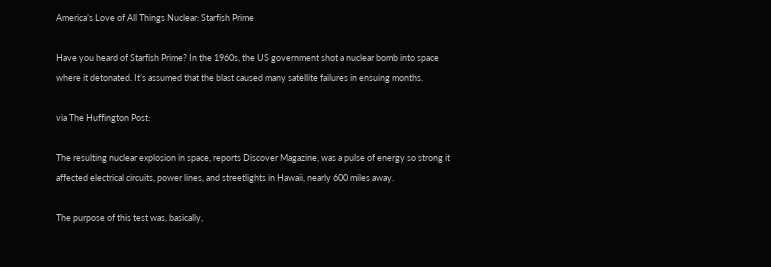America’s Love of All Things Nuclear: Starfish Prime

Have you heard of Starfish Prime? In the 1960s, the US government shot a nuclear bomb into space where it detonated. It’s assumed that the blast caused many satellite failures in ensuing months.

via The Huffington Post:

The resulting nuclear explosion in space, reports Discover Magazine, was a pulse of energy so strong it affected electrical circuits, power lines, and streetlights in Hawaii, nearly 600 miles away.

The purpose of this test was, basically,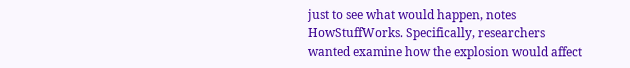just to see what would happen, notes HowStuffWorks. Specifically, researchers wanted examine how the explosion would affect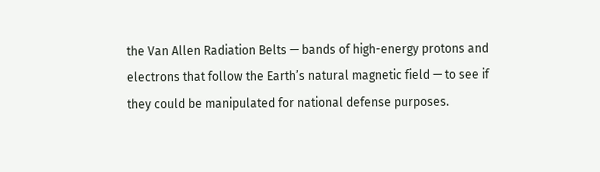the Van Allen Radiation Belts — bands of high-energy protons and electrons that follow the Earth’s natural magnetic field — to see if they could be manipulated for national defense purposes.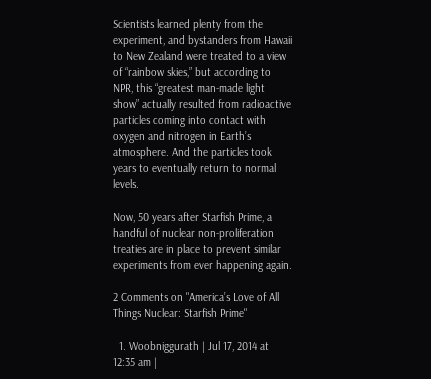Scientists learned plenty from the experiment, and bystanders from Hawaii to New Zealand were treated to a view of “rainbow skies,” but according to NPR, this “greatest man-made light show” actually resulted from radioactive particles coming into contact with oxygen and nitrogen in Earth’s atmosphere. And the particles took years to eventually return to normal levels.

Now, 50 years after Starfish Prime, a handful of nuclear non-proliferation treaties are in place to prevent similar experiments from ever happening again.

2 Comments on "America’s Love of All Things Nuclear: Starfish Prime"

  1. Woobniggurath | Jul 17, 2014 at 12:35 am |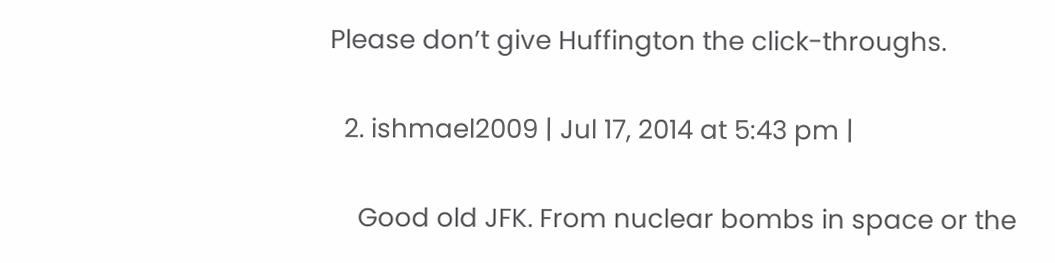Please don’t give Huffington the click-throughs.

  2. ishmael2009 | Jul 17, 2014 at 5:43 pm |

    Good old JFK. From nuclear bombs in space or the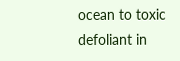ocean to toxic defoliant in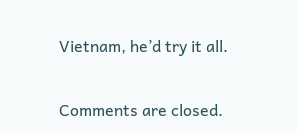Vietnam, he’d try it all.

Comments are closed.